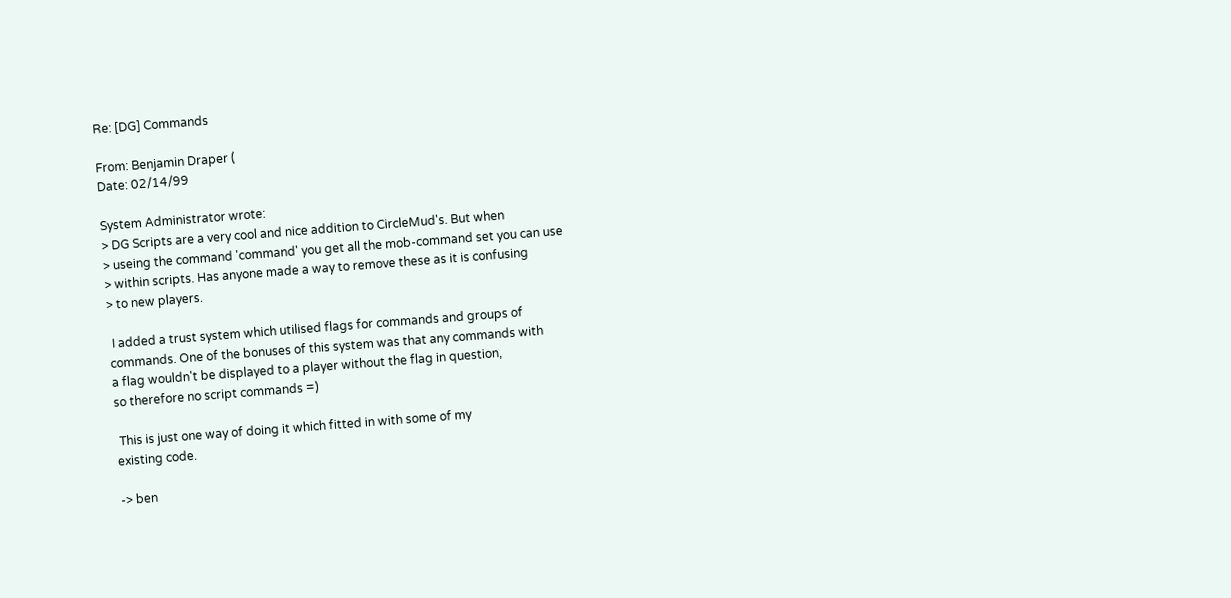Re: [DG] Commands

From: Benjamin Draper (
Date: 02/14/99

System Administrator wrote:
> DG Scripts are a very cool and nice addition to CircleMud's. But when
> useing the command 'command' you get all the mob-command set you can use
> within scripts. Has anyone made a way to remove these as it is confusing
> to new players.

 I added a trust system which utilised flags for commands and groups of
commands. One of the bonuses of this system was that any commands with
a flag wouldn't be displayed to a player without the flag in question,
so therefore no script commands =)

 This is just one way of doing it which fitted in with some of my
existing code.

-> ben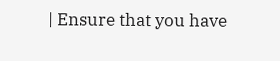| Ensure that you have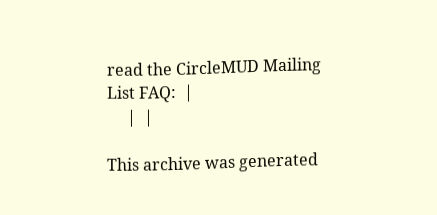read the CircleMUD Mailing List FAQ:  |
     |  |

This archive was generated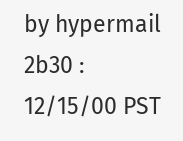by hypermail 2b30 : 12/15/00 PST